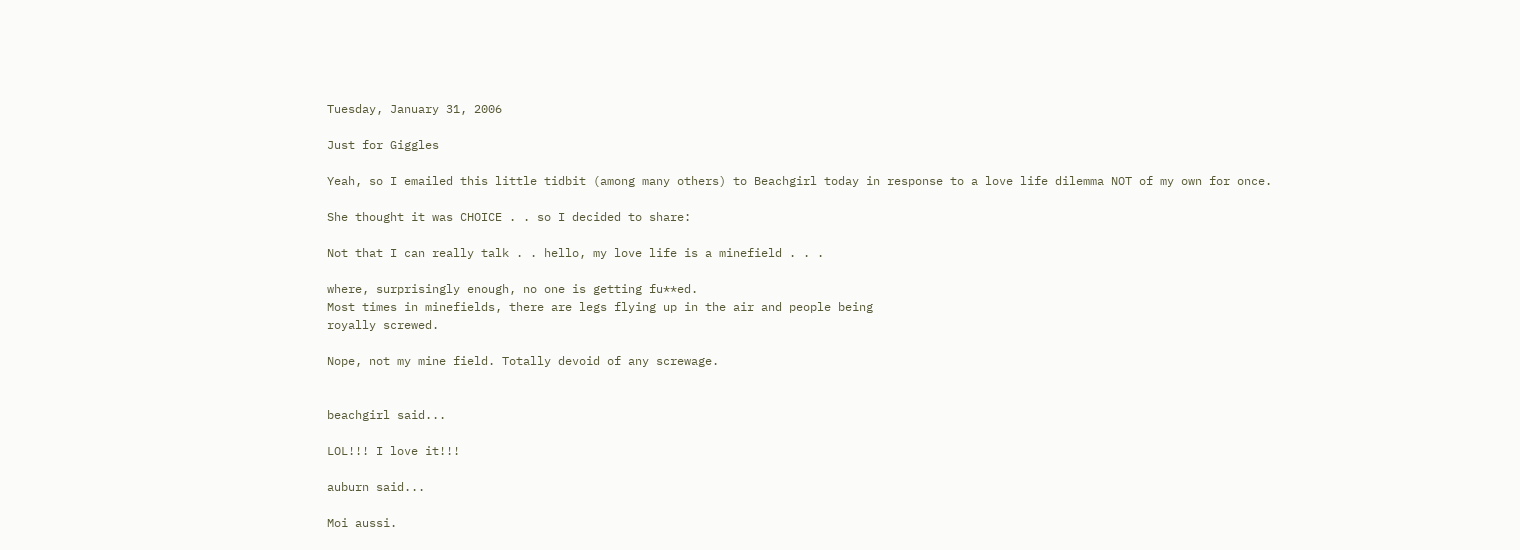Tuesday, January 31, 2006

Just for Giggles

Yeah, so I emailed this little tidbit (among many others) to Beachgirl today in response to a love life dilemma NOT of my own for once.

She thought it was CHOICE . . so I decided to share:

Not that I can really talk . . hello, my love life is a minefield . . .

where, surprisingly enough, no one is getting fu**ed.
Most times in minefields, there are legs flying up in the air and people being
royally screwed.

Nope, not my mine field. Totally devoid of any screwage.


beachgirl said...

LOL!!! I love it!!!

auburn said...

Moi aussi.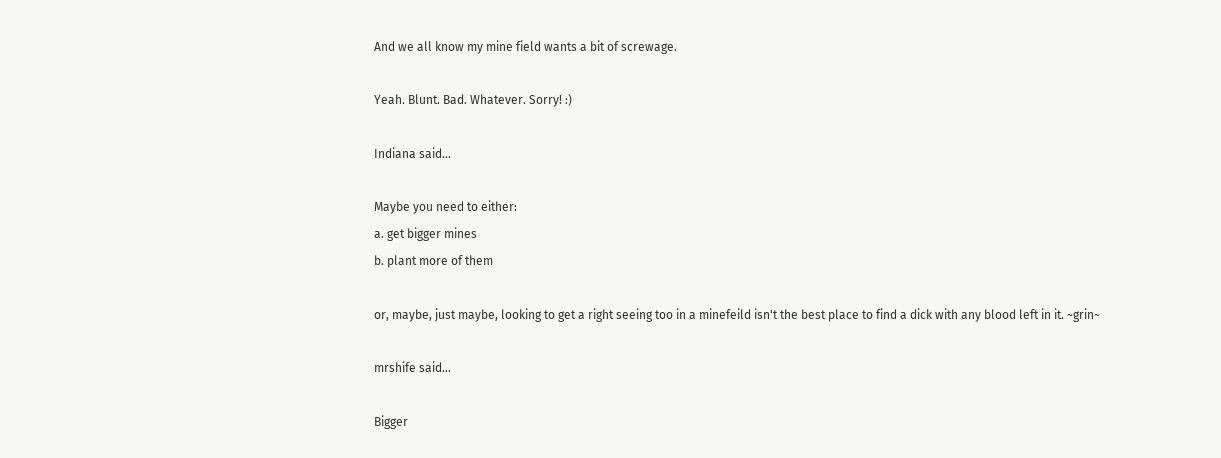And we all know my mine field wants a bit of screwage.

Yeah. Blunt. Bad. Whatever. Sorry! :)

Indiana said...

Maybe you need to either:
a. get bigger mines
b. plant more of them

or, maybe, just maybe, looking to get a right seeing too in a minefeild isn't the best place to find a dick with any blood left in it. ~grin~

mrshife said...

Bigger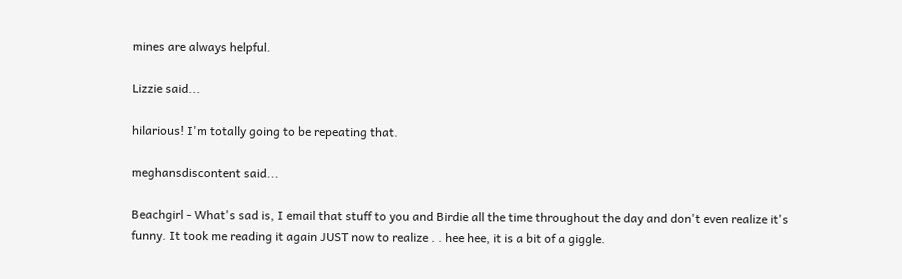mines are always helpful.

Lizzie said...

hilarious! I'm totally going to be repeating that.

meghansdiscontent said...

Beachgirl - What's sad is, I email that stuff to you and Birdie all the time throughout the day and don't even realize it's funny. It took me reading it again JUST now to realize . . hee hee, it is a bit of a giggle.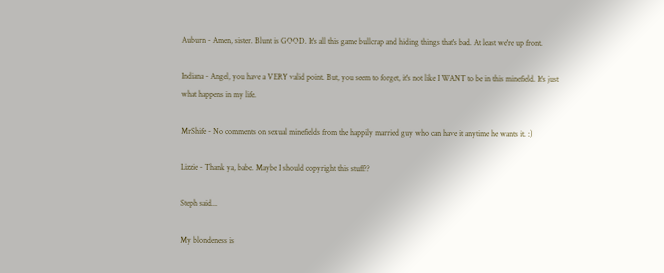Auburn - Amen, sister. Blunt is GOOD. It's all this game bullcrap and hiding things that's bad. At least we're up front.

Indiana - Angel, you have a VERY valid point. But, you seem to forget, it's not like I WANT to be in this minefield. It's just what happens in my life.

MrShife - No comments on sexual minefields from the happily married guy who can have it anytime he wants it. :)

Lizzie - Thank ya, babe. Maybe I should copyright this stuff??

Steph said...

My blondeness is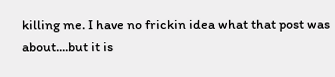killing me. I have no frickin idea what that post was about....but it is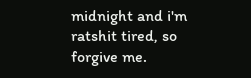midnight and i'm ratshit tired, so forgive me.